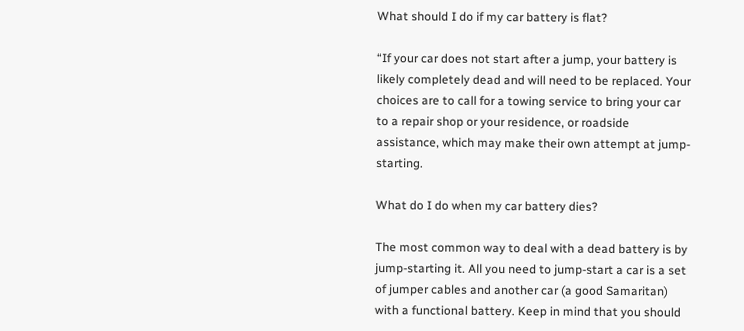What should I do if my car battery is flat?

“If your car does not start after a jump, your battery is likely completely dead and will need to be replaced. Your choices are to call for a towing service to bring your car to a repair shop or your residence, or roadside assistance, which may make their own attempt at jump-starting.

What do I do when my car battery dies?

The most common way to deal with a dead battery is by jump-starting it. All you need to jump-start a car is a set of jumper cables and another car (a good Samaritan) with a functional battery. Keep in mind that you should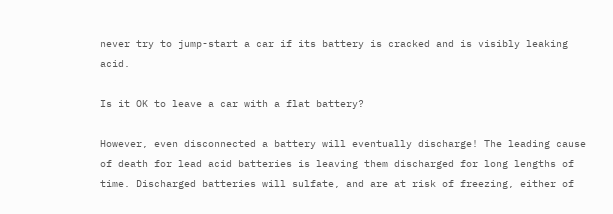never try to jump-start a car if its battery is cracked and is visibly leaking acid.

Is it OK to leave a car with a flat battery?

However, even disconnected a battery will eventually discharge! The leading cause of death for lead acid batteries is leaving them discharged for long lengths of time. Discharged batteries will sulfate, and are at risk of freezing, either of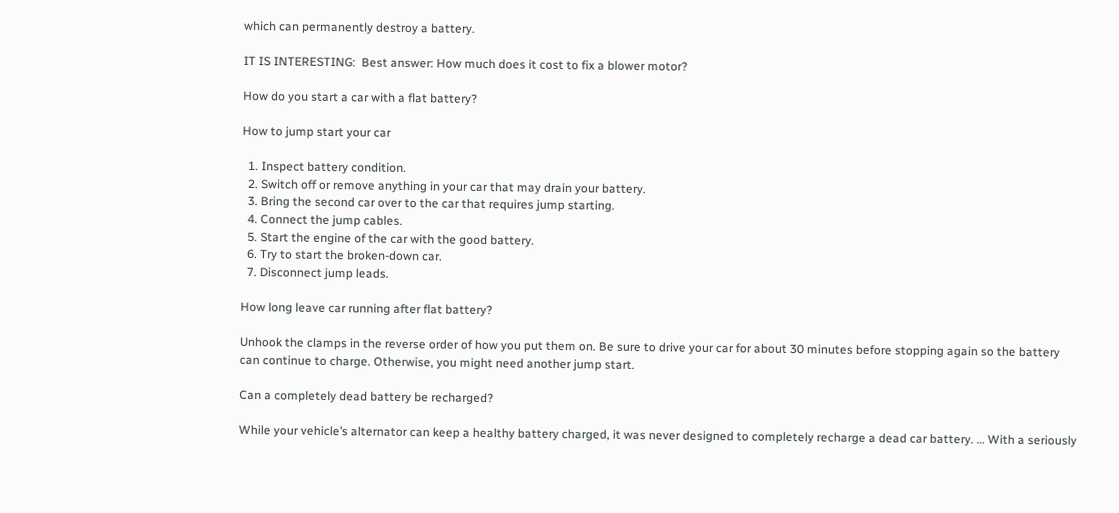which can permanently destroy a battery.

IT IS INTERESTING:  Best answer: How much does it cost to fix a blower motor?

How do you start a car with a flat battery?

How to jump start your car

  1. Inspect battery condition.
  2. Switch off or remove anything in your car that may drain your battery.
  3. Bring the second car over to the car that requires jump starting.
  4. Connect the jump cables.
  5. Start the engine of the car with the good battery.
  6. Try to start the broken-down car.
  7. Disconnect jump leads.

How long leave car running after flat battery?

Unhook the clamps in the reverse order of how you put them on. Be sure to drive your car for about 30 minutes before stopping again so the battery can continue to charge. Otherwise, you might need another jump start.

Can a completely dead battery be recharged?

While your vehicle’s alternator can keep a healthy battery charged, it was never designed to completely recharge a dead car battery. … With a seriously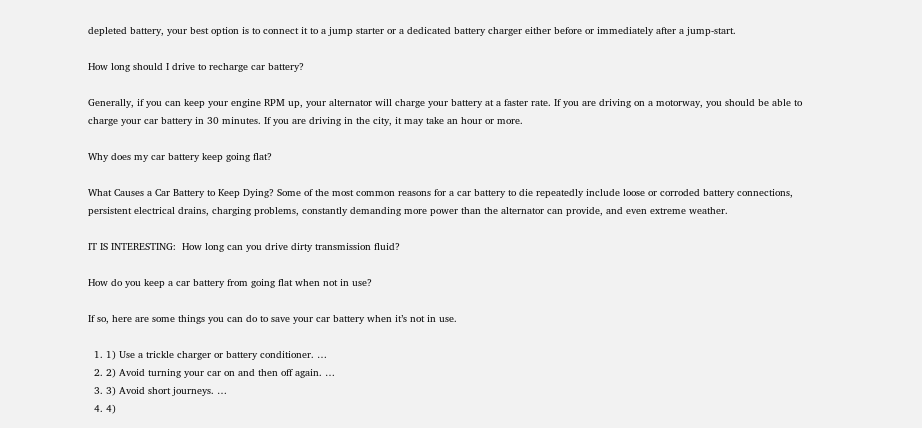depleted battery, your best option is to connect it to a jump starter or a dedicated battery charger either before or immediately after a jump-start.

How long should I drive to recharge car battery?

Generally, if you can keep your engine RPM up, your alternator will charge your battery at a faster rate. If you are driving on a motorway, you should be able to charge your car battery in 30 minutes. If you are driving in the city, it may take an hour or more.

Why does my car battery keep going flat?

What Causes a Car Battery to Keep Dying? Some of the most common reasons for a car battery to die repeatedly include loose or corroded battery connections, persistent electrical drains, charging problems, constantly demanding more power than the alternator can provide, and even extreme weather.

IT IS INTERESTING:  How long can you drive dirty transmission fluid?

How do you keep a car battery from going flat when not in use?

If so, here are some things you can do to save your car battery when it’s not in use.

  1. 1) Use a trickle charger or battery conditioner. …
  2. 2) Avoid turning your car on and then off again. …
  3. 3) Avoid short journeys. …
  4. 4)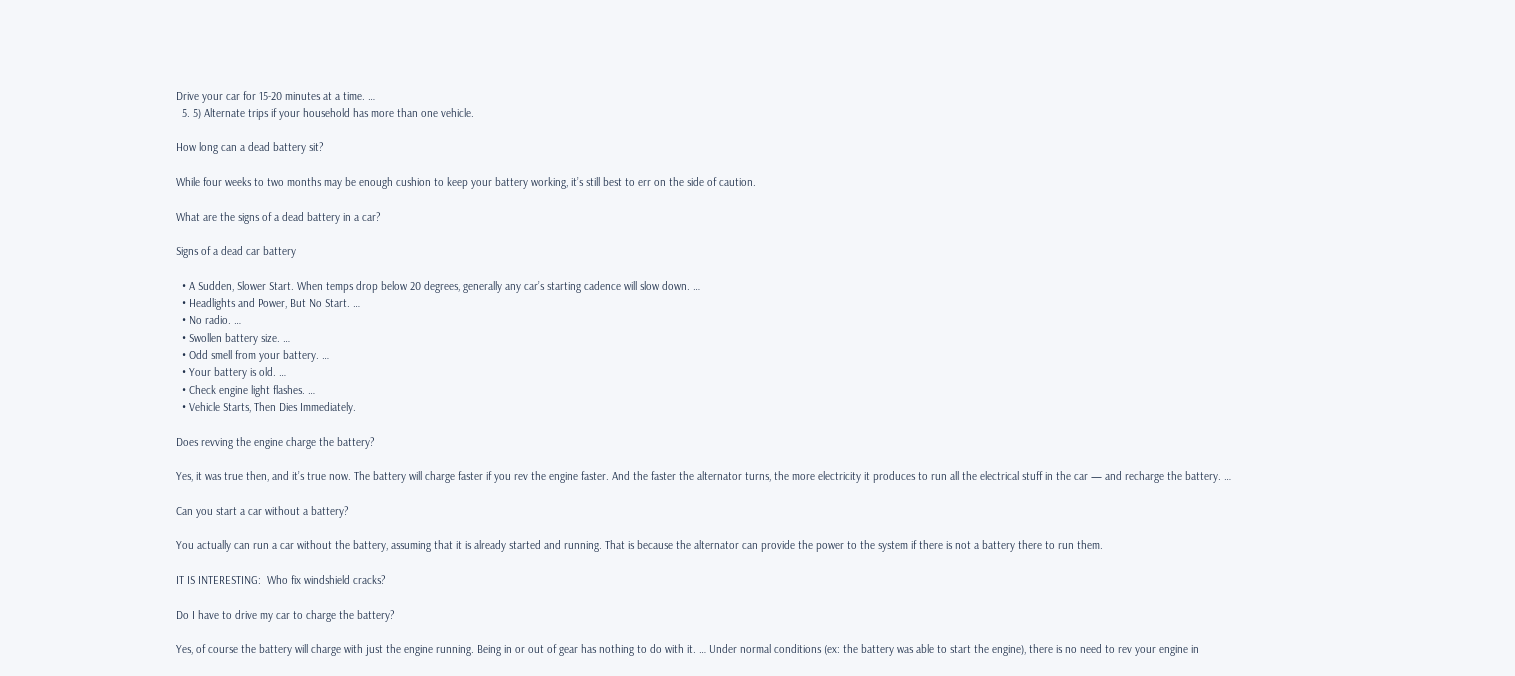Drive your car for 15-20 minutes at a time. …
  5. 5) Alternate trips if your household has more than one vehicle.

How long can a dead battery sit?

While four weeks to two months may be enough cushion to keep your battery working, it’s still best to err on the side of caution.

What are the signs of a dead battery in a car?

Signs of a dead car battery

  • A Sudden, Slower Start. When temps drop below 20 degrees, generally any car’s starting cadence will slow down. …
  • Headlights and Power, But No Start. …
  • No radio. …
  • Swollen battery size. …
  • Odd smell from your battery. …
  • Your battery is old. …
  • Check engine light flashes. …
  • Vehicle Starts, Then Dies Immediately.

Does revving the engine charge the battery?

Yes, it was true then, and it’s true now. The battery will charge faster if you rev the engine faster. And the faster the alternator turns, the more electricity it produces to run all the electrical stuff in the car — and recharge the battery. …

Can you start a car without a battery?

You actually can run a car without the battery, assuming that it is already started and running. That is because the alternator can provide the power to the system if there is not a battery there to run them.

IT IS INTERESTING:  Who fix windshield cracks?

Do I have to drive my car to charge the battery?

Yes, of course the battery will charge with just the engine running. Being in or out of gear has nothing to do with it. … Under normal conditions (ex: the battery was able to start the engine), there is no need to rev your engine in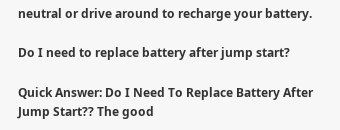neutral or drive around to recharge your battery.

Do I need to replace battery after jump start?

Quick Answer: Do I Need To Replace Battery After Jump Start?? The good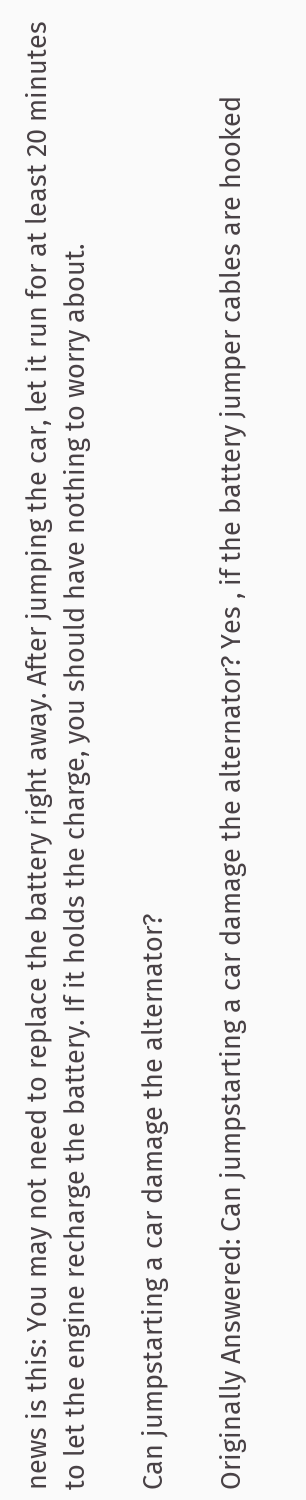news is this: You may not need to replace the battery right away. After jumping the car, let it run for at least 20 minutes to let the engine recharge the battery. If it holds the charge, you should have nothing to worry about.

Can jumpstarting a car damage the alternator?

Originally Answered: Can jumpstarting a car damage the alternator? Yes , if the battery jumper cables are hooked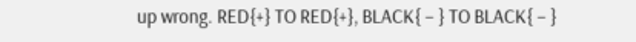up wrong. RED{+} TO RED{+}, BLACK{ – } TO BLACK{ – }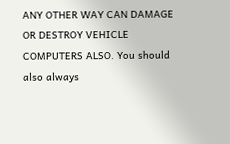ANY OTHER WAY CAN DAMAGE OR DESTROY VEHICLE COMPUTERS ALSO. You should also always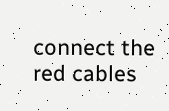connect the red cables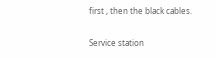first , then the black cables.

Service station